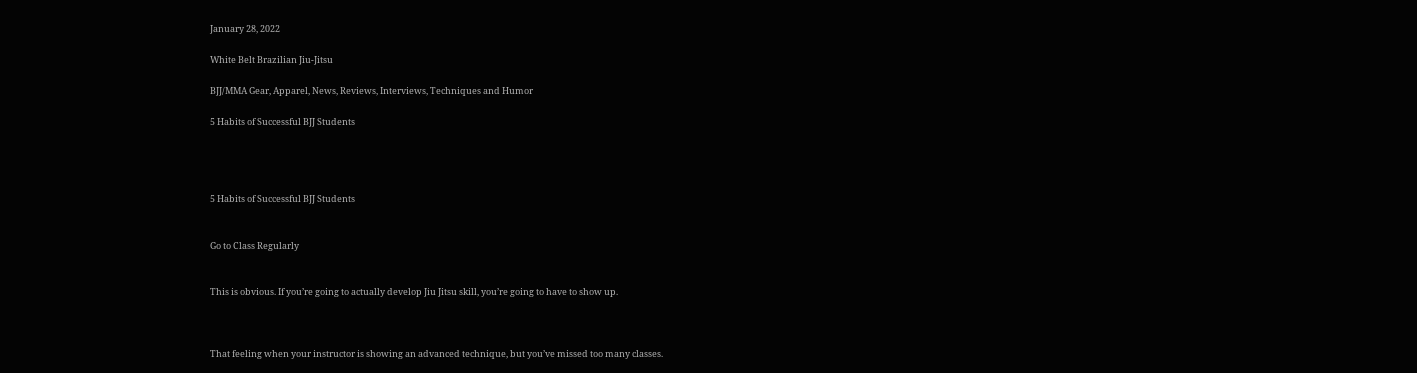January 28, 2022

White Belt Brazilian Jiu-Jitsu

BJJ/MMA Gear, Apparel, News, Reviews, Interviews, Techniques and Humor

5 Habits of Successful BJJ Students




5 Habits of Successful BJJ Students


Go to Class Regularly


This is obvious. If you’re going to actually develop Jiu Jitsu skill, you’re going to have to show up.



That feeling when your instructor is showing an advanced technique, but you’ve missed too many classes.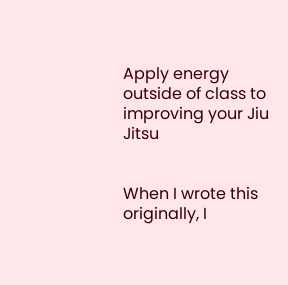Apply energy outside of class to improving your Jiu Jitsu


When I wrote this originally, I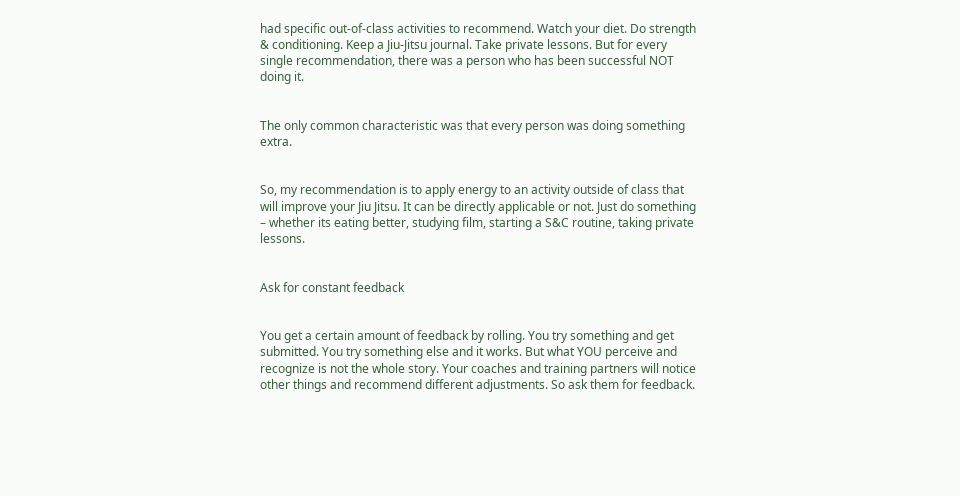had specific out-of-class activities to recommend. Watch your diet. Do strength & conditioning. Keep a Jiu-Jitsu journal. Take private lessons. But for every single recommendation, there was a person who has been successful NOT doing it.


The only common characteristic was that every person was doing something extra.


So, my recommendation is to apply energy to an activity outside of class that will improve your Jiu Jitsu. It can be directly applicable or not. Just do something – whether its eating better, studying film, starting a S&C routine, taking private lessons.


Ask for constant feedback


You get a certain amount of feedback by rolling. You try something and get submitted. You try something else and it works. But what YOU perceive and recognize is not the whole story. Your coaches and training partners will notice other things and recommend different adjustments. So ask them for feedback.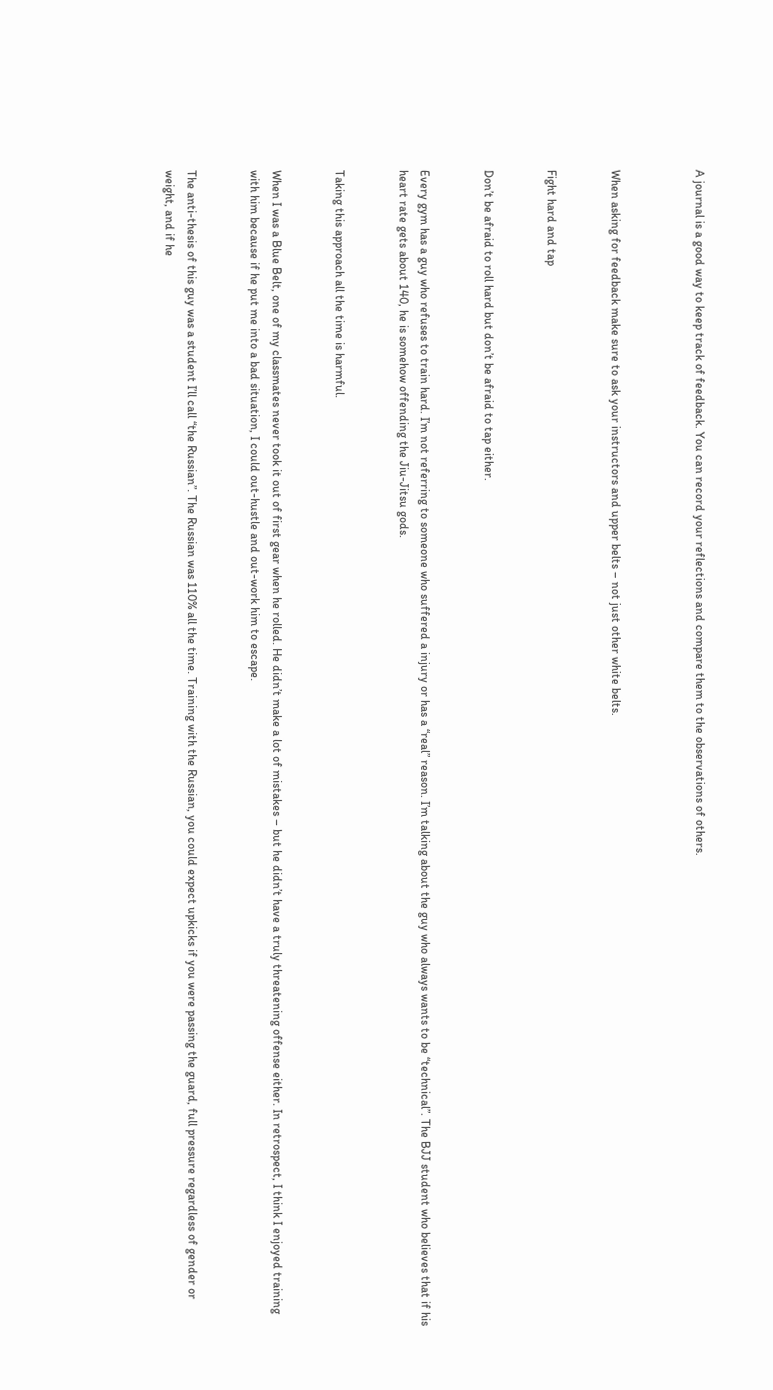A journal is a good way to keep track of feedback. You can record your reflections and compare them to the observations of others.



When asking for feedback make sure to ask your instructors and upper belts – not just other white belts.


Fight hard and tap


Don’t be afraid to roll hard but don’t be afraid to tap either.


Every gym has a guy who refuses to train hard. I’m not referring to someone who suffered a injury or has a “real” reason. I’m talking about the guy who always wants to be “technical”. The BJJ student who believes that if his heart rate gets about 140, he is somehow offending the Jiu-Jitsu gods.


Taking this approach all the time is harmful.


When I was a Blue Belt, one of my classmates never took it out of first gear when he rolled. He didn’t make a lot of mistakes – but he didn’t have a truly threatening offense either. In retrospect, I think I enjoyed training with him because if he put me into a bad situation, I could out-hustle and out-work him to escape.


The anti-thesis of this guy was a student I’ll call “the Russian”. The Russian was 110% all the time. Training with the Russian, you could expect upkicks if you were passing the guard, full pressure regardless of gender or weight, and if he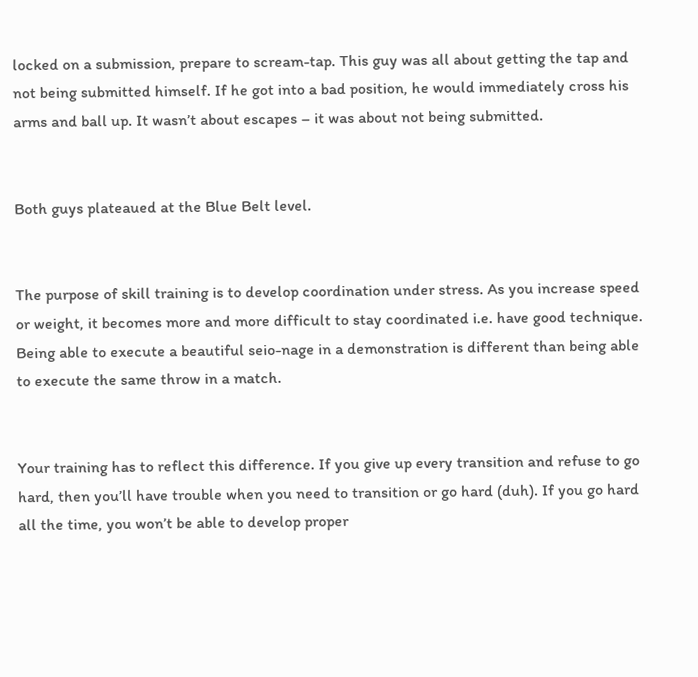locked on a submission, prepare to scream-tap. This guy was all about getting the tap and not being submitted himself. If he got into a bad position, he would immediately cross his arms and ball up. It wasn’t about escapes – it was about not being submitted.


Both guys plateaued at the Blue Belt level.


The purpose of skill training is to develop coordination under stress. As you increase speed or weight, it becomes more and more difficult to stay coordinated i.e. have good technique. Being able to execute a beautiful seio-nage in a demonstration is different than being able to execute the same throw in a match.


Your training has to reflect this difference. If you give up every transition and refuse to go hard, then you’ll have trouble when you need to transition or go hard (duh). If you go hard all the time, you won’t be able to develop proper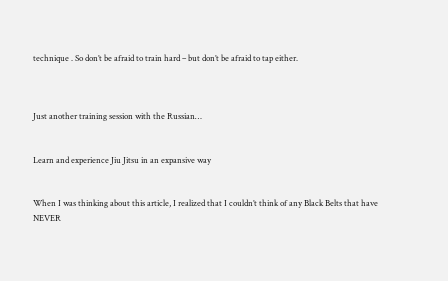technique . So don’t be afraid to train hard – but don’t be afraid to tap either.



Just another training session with the Russian…


Learn and experience Jiu Jitsu in an expansive way


When I was thinking about this article, I realized that I couldn’t think of any Black Belts that have NEVER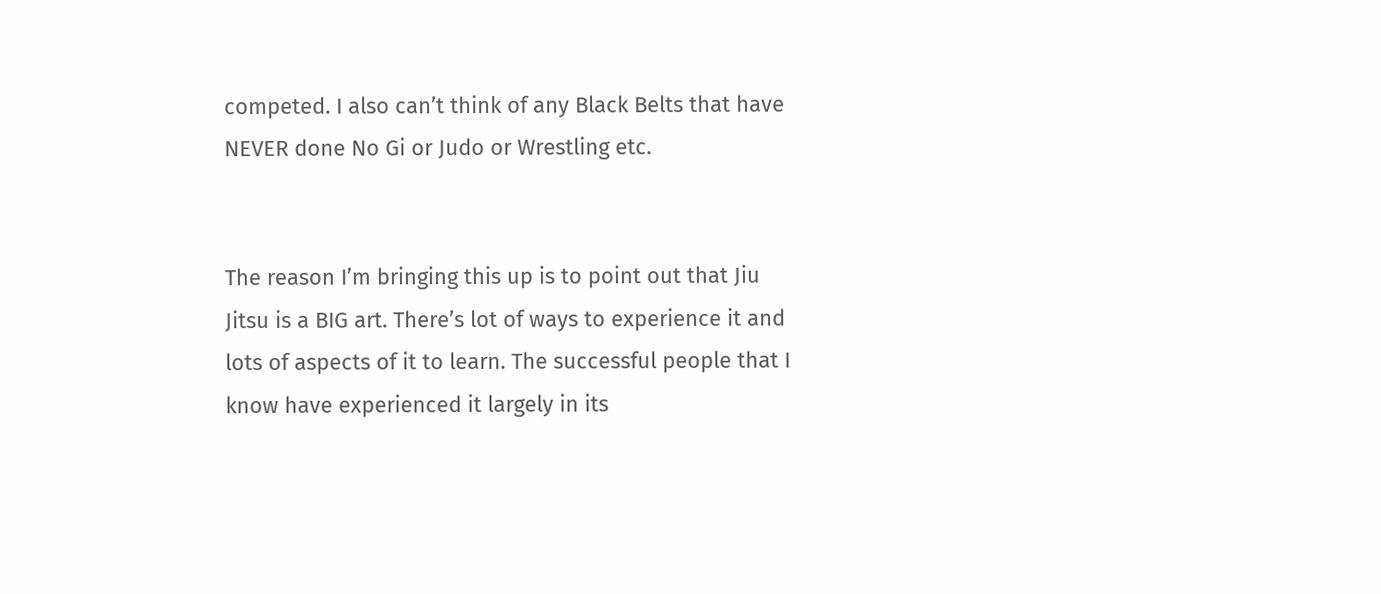competed. I also can’t think of any Black Belts that have NEVER done No Gi or Judo or Wrestling etc.


The reason I’m bringing this up is to point out that Jiu Jitsu is a BIG art. There’s lot of ways to experience it and lots of aspects of it to learn. The successful people that I know have experienced it largely in its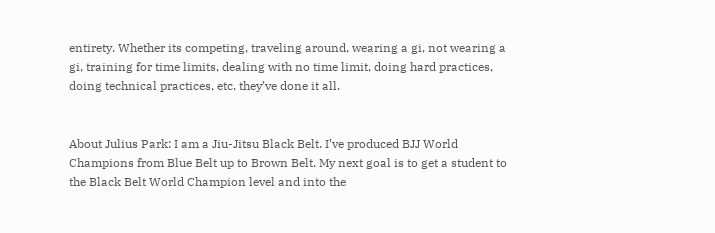entirety. Whether its competing, traveling around, wearing a gi, not wearing a gi, training for time limits, dealing with no time limit, doing hard practices, doing technical practices, etc. they’ve done it all.


About Julius Park: I am a Jiu-Jitsu Black Belt. I’ve produced BJJ World Champions from Blue Belt up to Brown Belt. My next goal is to get a student to the Black Belt World Champion level and into the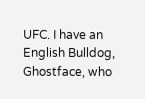UFC. I have an English Bulldog, Ghostface, who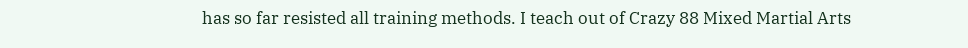has so far resisted all training methods. I teach out of Crazy 88 Mixed Martial Arts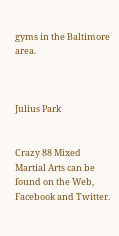gyms in the Baltimore area.



Julius Park


Crazy 88 Mixed Martial Arts can be found on the Web, Facebook and Twitter.